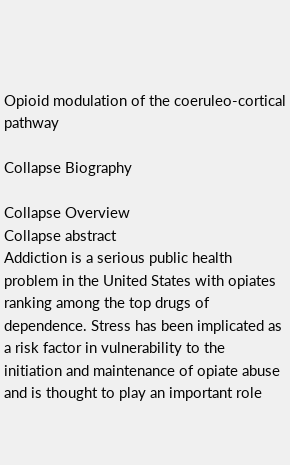Opioid modulation of the coeruleo-cortical pathway

Collapse Biography

Collapse Overview
Collapse abstract
Addiction is a serious public health problem in the United States with opiates ranking among the top drugs of dependence. Stress has been implicated as a risk factor in vulnerability to the initiation and maintenance of opiate abuse and is thought to play an important role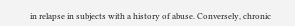in relapse in subjects with a history of abuse. Conversely, chronic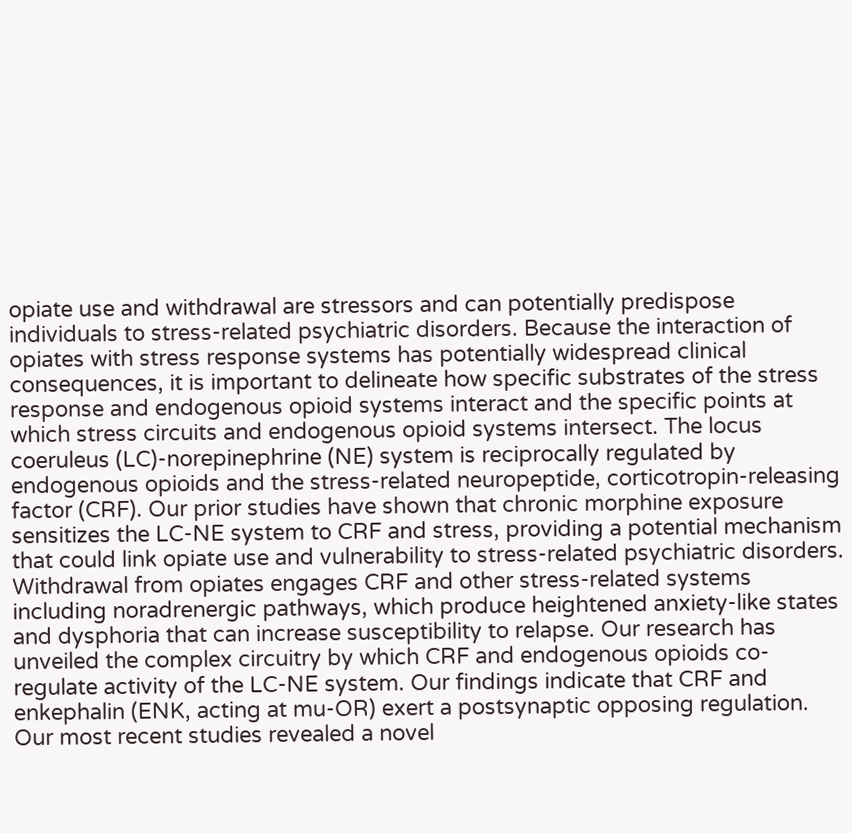opiate use and withdrawal are stressors and can potentially predispose individuals to stress-related psychiatric disorders. Because the interaction of opiates with stress response systems has potentially widespread clinical consequences, it is important to delineate how specific substrates of the stress response and endogenous opioid systems interact and the specific points at which stress circuits and endogenous opioid systems intersect. The locus coeruleus (LC)-norepinephrine (NE) system is reciprocally regulated by endogenous opioids and the stress-related neuropeptide, corticotropin-releasing factor (CRF). Our prior studies have shown that chronic morphine exposure sensitizes the LC-NE system to CRF and stress, providing a potential mechanism that could link opiate use and vulnerability to stress-related psychiatric disorders. Withdrawal from opiates engages CRF and other stress-related systems including noradrenergic pathways, which produce heightened anxiety-like states and dysphoria that can increase susceptibility to relapse. Our research has unveiled the complex circuitry by which CRF and endogenous opioids co-regulate activity of the LC-NE system. Our findings indicate that CRF and enkephalin (ENK, acting at mu-OR) exert a postsynaptic opposing regulation. Our most recent studies revealed a novel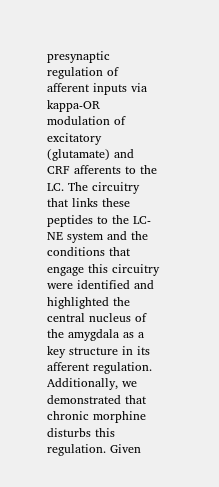presynaptic regulation of afferent inputs via kappa-OR modulation of excitatory (glutamate) and CRF afferents to the LC. The circuitry that links these peptides to the LC-NE system and the conditions that engage this circuitry were identified and highlighted the central nucleus of the amygdala as a key structure in its afferent regulation. Additionally, we demonstrated that chronic morphine disturbs this regulation. Given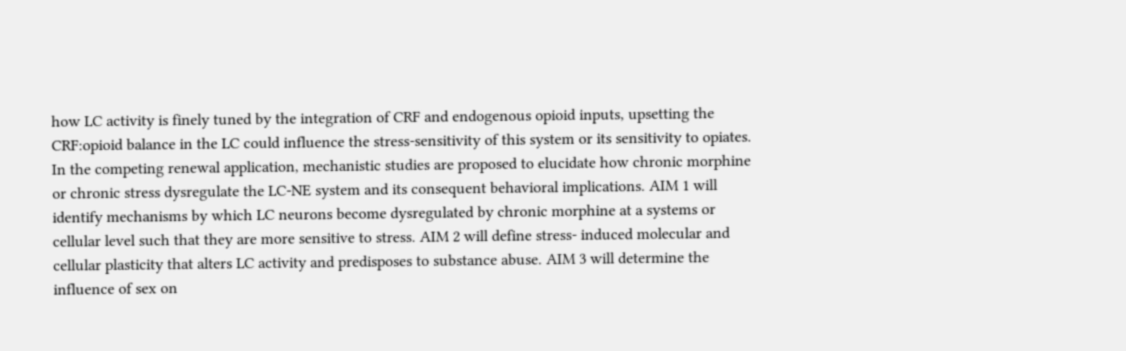how LC activity is finely tuned by the integration of CRF and endogenous opioid inputs, upsetting the CRF:opioid balance in the LC could influence the stress-sensitivity of this system or its sensitivity to opiates. In the competing renewal application, mechanistic studies are proposed to elucidate how chronic morphine or chronic stress dysregulate the LC-NE system and its consequent behavioral implications. AIM 1 will identify mechanisms by which LC neurons become dysregulated by chronic morphine at a systems or cellular level such that they are more sensitive to stress. AIM 2 will define stress- induced molecular and cellular plasticity that alters LC activity and predisposes to substance abuse. AIM 3 will determine the influence of sex on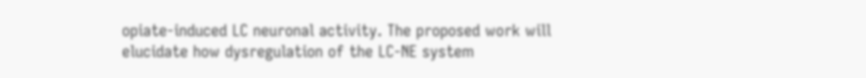opiate-induced LC neuronal activity. The proposed work will elucidate how dysregulation of the LC-NE system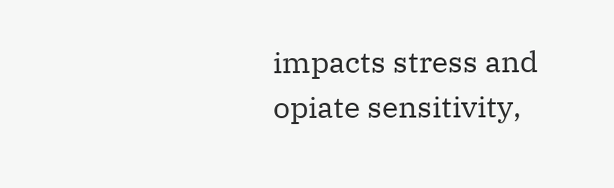impacts stress and opiate sensitivity,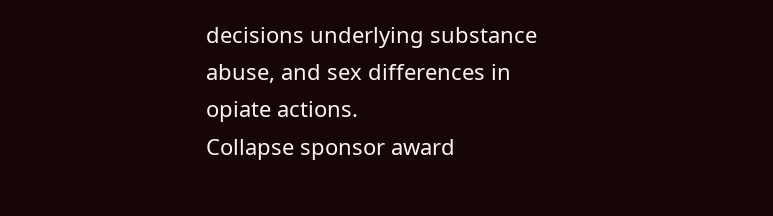decisions underlying substance abuse, and sex differences in opiate actions.
Collapse sponsor award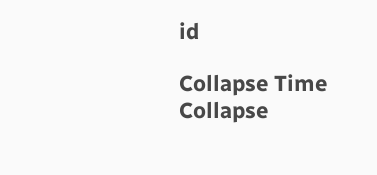id

Collapse Time
Collapse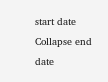start date
Collapse end date